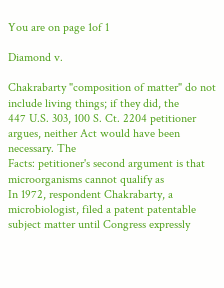You are on page 1of 1

Diamond v.

Chakrabarty "composition of matter" do not include living things; if they did, the
447 U.S. 303, 100 S. Ct. 2204 petitioner argues, neither Act would have been necessary. The
Facts: petitioner's second argument is that microorganisms cannot qualify as
In 1972, respondent Chakrabarty, a microbiologist, filed a patent patentable subject matter until Congress expressly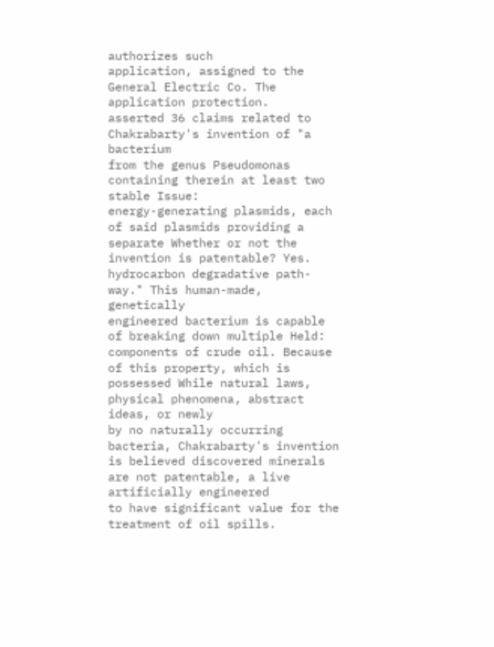authorizes such
application, assigned to the General Electric Co. The application protection.
asserted 36 claims related to Chakrabarty's invention of "a bacterium
from the genus Pseudomonas containing therein at least two stable Issue:
energy-generating plasmids, each of said plasmids providing a separate Whether or not the invention is patentable? Yes.
hydrocarbon degradative path- way." This human-made, genetically
engineered bacterium is capable of breaking down multiple Held:
components of crude oil. Because of this property, which is possessed While natural laws, physical phenomena, abstract ideas, or newly
by no naturally occurring bacteria, Chakrabarty's invention is believed discovered minerals are not patentable, a live artificially engineered
to have significant value for the treatment of oil spills.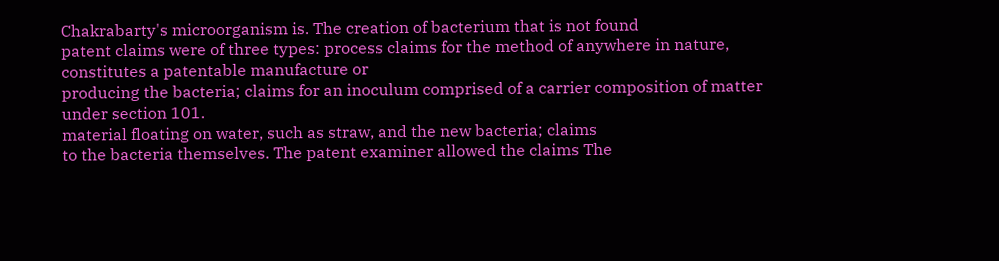Chakrabarty's microorganism is. The creation of bacterium that is not found
patent claims were of three types: process claims for the method of anywhere in nature, constitutes a patentable manufacture or
producing the bacteria; claims for an inoculum comprised of a carrier composition of matter under section 101.
material floating on water, such as straw, and the new bacteria; claims
to the bacteria themselves. The patent examiner allowed the claims The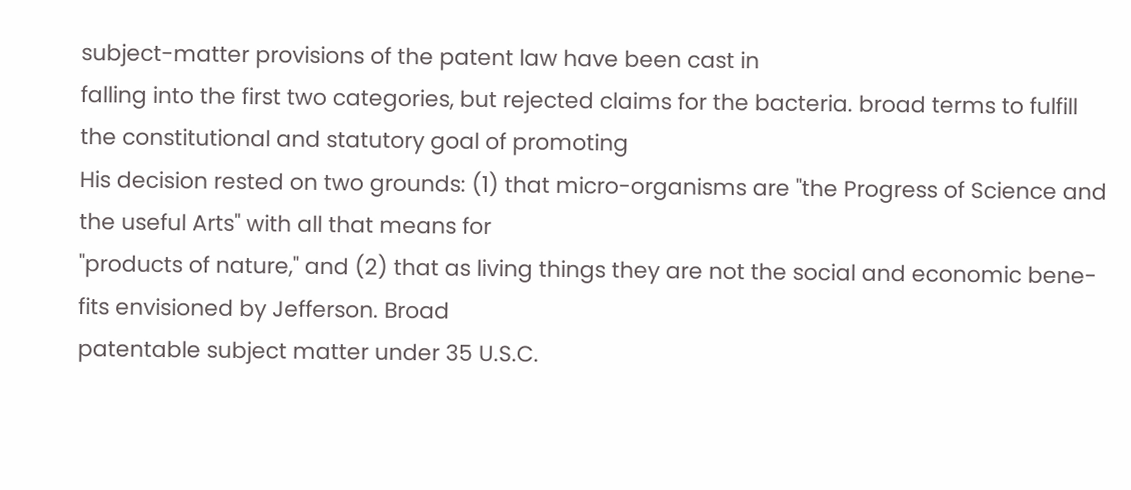subject-matter provisions of the patent law have been cast in
falling into the first two categories, but rejected claims for the bacteria. broad terms to fulfill the constitutional and statutory goal of promoting
His decision rested on two grounds: (1) that micro-organisms are "the Progress of Science and the useful Arts" with all that means for
"products of nature," and (2) that as living things they are not the social and economic bene- fits envisioned by Jefferson. Broad
patentable subject matter under 35 U.S.C.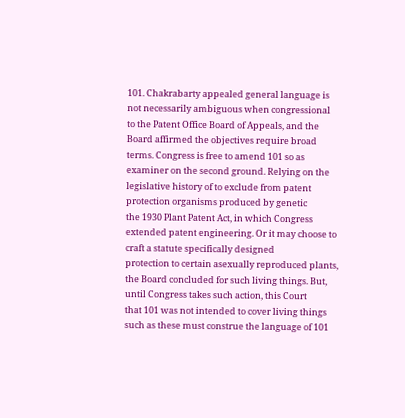101. Chakrabarty appealed general language is not necessarily ambiguous when congressional
to the Patent Office Board of Appeals, and the Board affirmed the objectives require broad terms. Congress is free to amend 101 so as
examiner on the second ground. Relying on the legislative history of to exclude from patent protection organisms produced by genetic
the 1930 Plant Patent Act, in which Congress extended patent engineering. Or it may choose to craft a statute specifically designed
protection to certain asexually reproduced plants, the Board concluded for such living things. But, until Congress takes such action, this Court
that 101 was not intended to cover living things such as these must construe the language of 101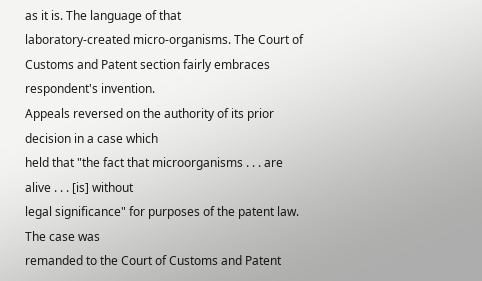as it is. The language of that
laboratory-created micro-organisms. The Court of Customs and Patent section fairly embraces respondent's invention.
Appeals reversed on the authority of its prior decision in a case which
held that "the fact that microorganisms . . . are alive . . . [is] without
legal significance" for purposes of the patent law. The case was
remanded to the Court of Customs and Patent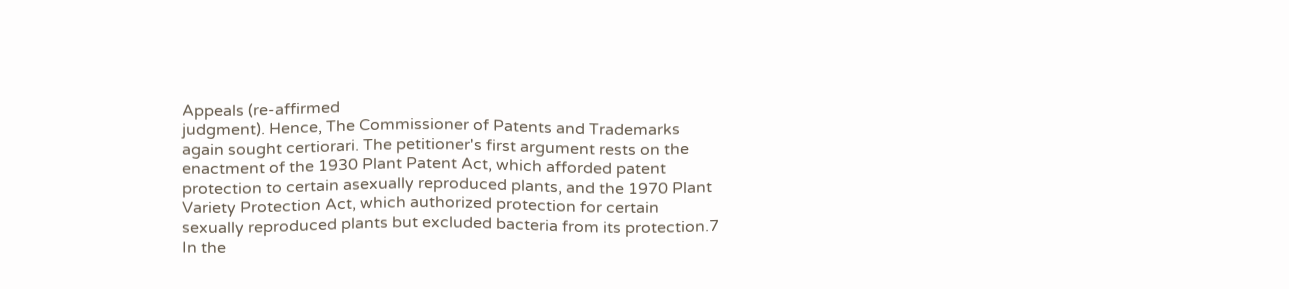Appeals (re-affirmed
judgment). Hence, The Commissioner of Patents and Trademarks
again sought certiorari. The petitioner's first argument rests on the
enactment of the 1930 Plant Patent Act, which afforded patent
protection to certain asexually reproduced plants, and the 1970 Plant
Variety Protection Act, which authorized protection for certain
sexually reproduced plants but excluded bacteria from its protection.7
In the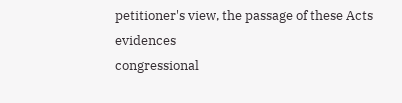petitioner's view, the passage of these Acts evidences
congressional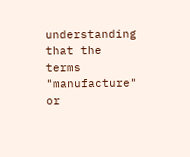understanding that the terms "manufacture" or